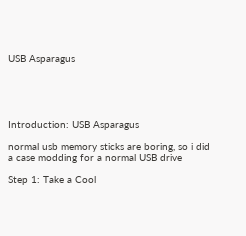USB Asparagus





Introduction: USB Asparagus

normal usb memory sticks are boring, so i did a case modding for a normal USB drive

Step 1: Take a Cool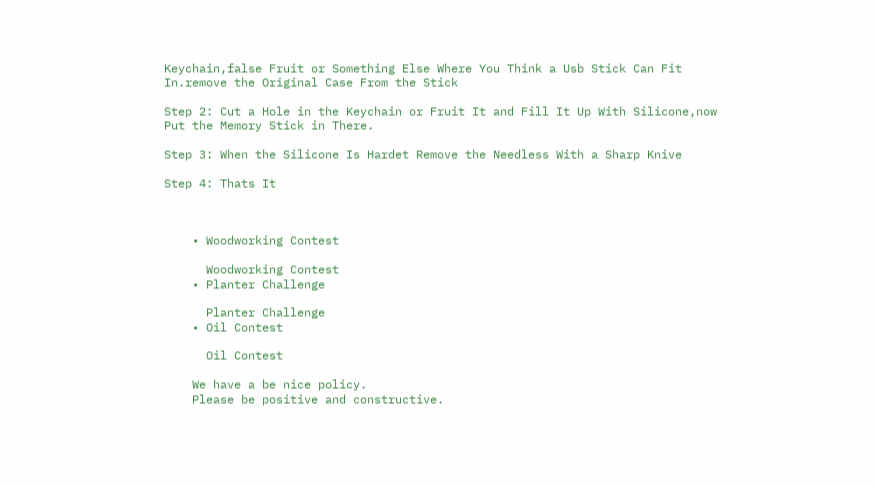Keychain,false Fruit or Something Else Where You Think a Usb Stick Can Fit In.remove the Original Case From the Stick

Step 2: Cut a Hole in the Keychain or Fruit It and Fill It Up With Silicone,now Put the Memory Stick in There.

Step 3: When the Silicone Is Hardet Remove the Needless With a Sharp Knive

Step 4: Thats It



    • Woodworking Contest

      Woodworking Contest
    • Planter Challenge

      Planter Challenge
    • Oil Contest

      Oil Contest

    We have a be nice policy.
    Please be positive and constructive.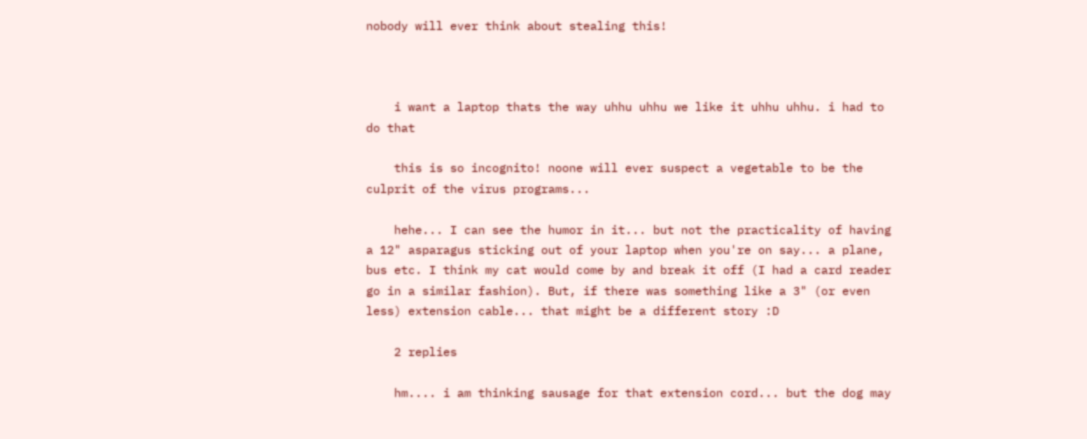nobody will ever think about stealing this!



    i want a laptop thats the way uhhu uhhu we like it uhhu uhhu. i had to do that

    this is so incognito! noone will ever suspect a vegetable to be the culprit of the virus programs...

    hehe... I can see the humor in it... but not the practicality of having a 12" asparagus sticking out of your laptop when you're on say... a plane, bus etc. I think my cat would come by and break it off (I had a card reader go in a similar fashion). But, if there was something like a 3" (or even less) extension cable... that might be a different story :D

    2 replies

    hm.... i am thinking sausage for that extension cord... but the dog may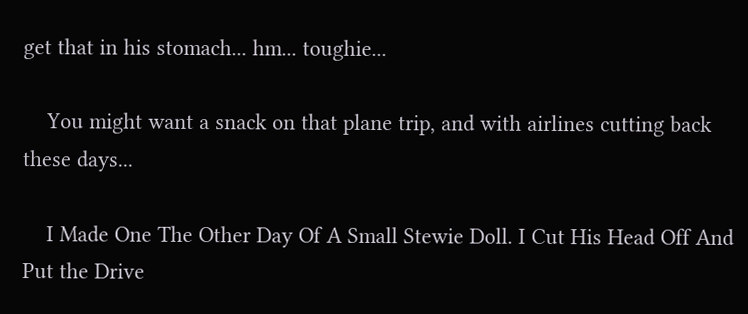get that in his stomach... hm... toughie...

    You might want a snack on that plane trip, and with airlines cutting back these days...

    I Made One The Other Day Of A Small Stewie Doll. I Cut His Head Off And Put the Drive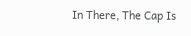In There, The Cap Is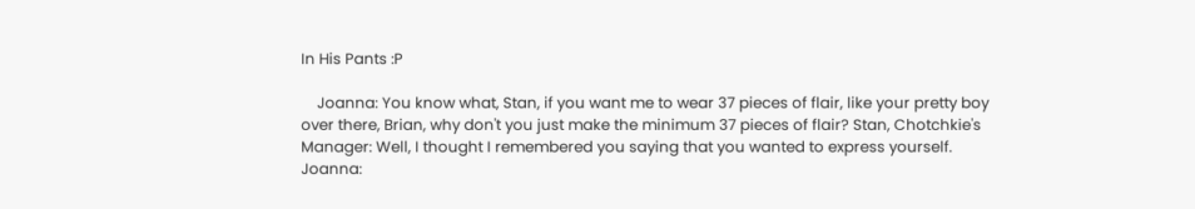In His Pants :P

    Joanna: You know what, Stan, if you want me to wear 37 pieces of flair, like your pretty boy over there, Brian, why don't you just make the minimum 37 pieces of flair? Stan, Chotchkie's Manager: Well, I thought I remembered you saying that you wanted to express yourself. Joanna: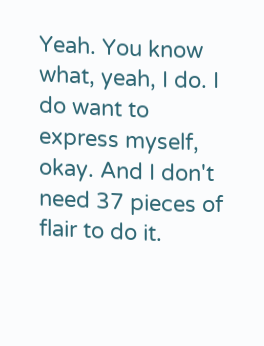Yeah. You know what, yeah, I do. I do want to express myself, okay. And I don't need 37 pieces of flair to do it.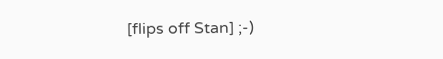[flips off Stan] ;-)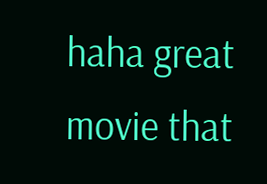haha great movie that